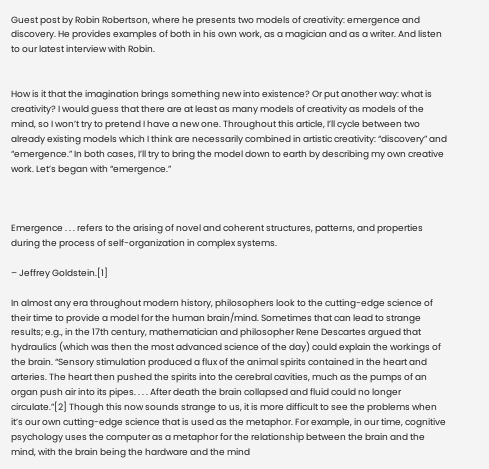Guest post by Robin Robertson, where he presents two models of creativity: emergence and discovery. He provides examples of both in his own work, as a magician and as a writer. And listen to our latest interview with Robin.


How is it that the imagination brings something new into existence? Or put another way: what is creativity? I would guess that there are at least as many models of creativity as models of the mind, so I won’t try to pretend I have a new one. Throughout this article, I’ll cycle between two already existing models which I think are necessarily combined in artistic creativity: “discovery” and “emergence.” In both cases, I’ll try to bring the model down to earth by describing my own creative work. Let’s began with “emergence.”



Emergence . . . refers to the arising of novel and coherent structures, patterns, and properties during the process of self-organization in complex systems.

– Jeffrey Goldstein.[1]

In almost any era throughout modern history, philosophers look to the cutting-edge science of their time to provide a model for the human brain/mind. Sometimes that can lead to strange results; e.g., in the 17th century, mathematician and philosopher Rene Descartes argued that hydraulics (which was then the most advanced science of the day) could explain the workings of the brain. “Sensory stimulation produced a flux of the animal spirits contained in the heart and arteries. The heart then pushed the spirits into the cerebral cavities, much as the pumps of an organ push air into its pipes. . . . After death the brain collapsed and fluid could no longer circulate.”[2] Though this now sounds strange to us, it is more difficult to see the problems when it’s our own cutting-edge science that is used as the metaphor. For example, in our time, cognitive psychology uses the computer as a metaphor for the relationship between the brain and the mind, with the brain being the hardware and the mind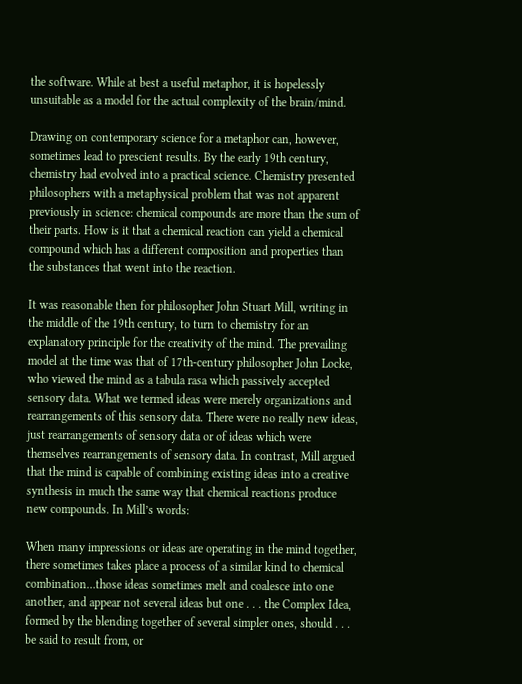the software. While at best a useful metaphor, it is hopelessly unsuitable as a model for the actual complexity of the brain/mind.

Drawing on contemporary science for a metaphor can, however, sometimes lead to prescient results. By the early 19th century, chemistry had evolved into a practical science. Chemistry presented philosophers with a metaphysical problem that was not apparent previously in science: chemical compounds are more than the sum of their parts. How is it that a chemical reaction can yield a chemical compound which has a different composition and properties than the substances that went into the reaction.

It was reasonable then for philosopher John Stuart Mill, writing in the middle of the 19th century, to turn to chemistry for an explanatory principle for the creativity of the mind. The prevailing model at the time was that of 17th-century philosopher John Locke, who viewed the mind as a tabula rasa which passively accepted sensory data. What we termed ideas were merely organizations and rearrangements of this sensory data. There were no really new ideas, just rearrangements of sensory data or of ideas which were themselves rearrangements of sensory data. In contrast, Mill argued that the mind is capable of combining existing ideas into a creative synthesis in much the same way that chemical reactions produce new compounds. In Mill’s words:

When many impressions or ideas are operating in the mind together, there sometimes takes place a process of a similar kind to chemical combination…those ideas sometimes melt and coalesce into one another, and appear not several ideas but one . . . the Complex Idea, formed by the blending together of several simpler ones, should . . . be said to result from, or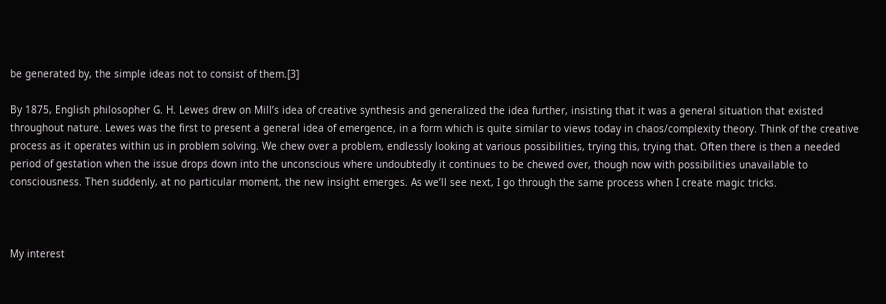be generated by, the simple ideas not to consist of them.[3]

By 1875, English philosopher G. H. Lewes drew on Mill’s idea of creative synthesis and generalized the idea further, insisting that it was a general situation that existed throughout nature. Lewes was the first to present a general idea of emergence, in a form which is quite similar to views today in chaos/complexity theory. Think of the creative process as it operates within us in problem solving. We chew over a problem, endlessly looking at various possibilities, trying this, trying that. Often there is then a needed period of gestation when the issue drops down into the unconscious where undoubtedly it continues to be chewed over, though now with possibilities unavailable to consciousness. Then suddenly, at no particular moment, the new insight emerges. As we’ll see next, I go through the same process when I create magic tricks.



My interest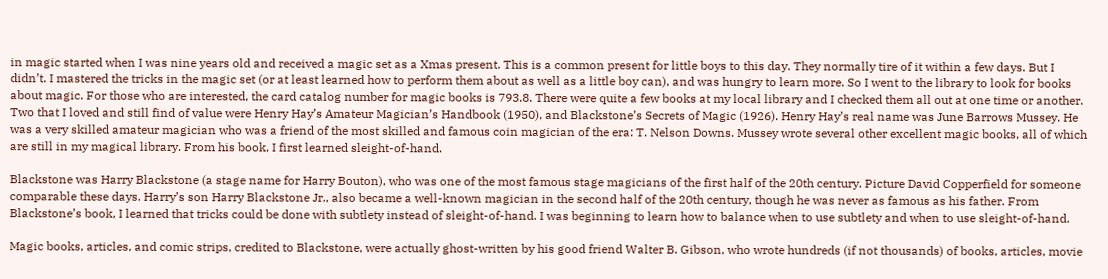in magic started when I was nine years old and received a magic set as a Xmas present. This is a common present for little boys to this day. They normally tire of it within a few days. But I didn’t. I mastered the tricks in the magic set (or at least learned how to perform them about as well as a little boy can), and was hungry to learn more. So I went to the library to look for books about magic. For those who are interested, the card catalog number for magic books is 793.8. There were quite a few books at my local library and I checked them all out at one time or another. Two that I loved and still find of value were Henry Hay’s Amateur Magician’s Handbook (1950), and Blackstone’s Secrets of Magic (1926). Henry Hay’s real name was June Barrows Mussey. He was a very skilled amateur magician who was a friend of the most skilled and famous coin magician of the era: T. Nelson Downs. Mussey wrote several other excellent magic books, all of which are still in my magical library. From his book, I first learned sleight-of-hand.

Blackstone was Harry Blackstone (a stage name for Harry Bouton), who was one of the most famous stage magicians of the first half of the 20th century. Picture David Copperfield for someone comparable these days. Harry’s son Harry Blackstone Jr., also became a well-known magician in the second half of the 20th century, though he was never as famous as his father. From Blackstone’s book, I learned that tricks could be done with subtlety instead of sleight-of-hand. I was beginning to learn how to balance when to use subtlety and when to use sleight-of-hand.

Magic books, articles, and comic strips, credited to Blackstone, were actually ghost-written by his good friend Walter B. Gibson, who wrote hundreds (if not thousands) of books, articles, movie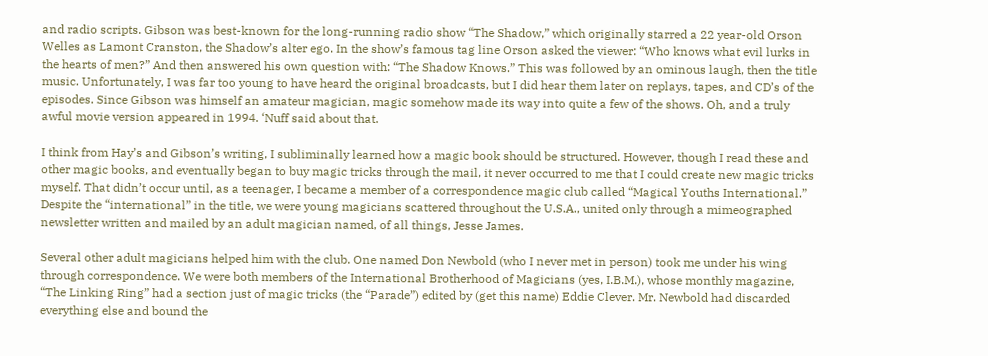and radio scripts. Gibson was best-known for the long-running radio show “The Shadow,” which originally starred a 22 year-old Orson Welles as Lamont Cranston, the Shadow’s alter ego. In the show’s famous tag line Orson asked the viewer: “Who knows what evil lurks in the hearts of men?” And then answered his own question with: “The Shadow Knows.” This was followed by an ominous laugh, then the title music. Unfortunately, I was far too young to have heard the original broadcasts, but I did hear them later on replays, tapes, and CD’s of the episodes. Since Gibson was himself an amateur magician, magic somehow made its way into quite a few of the shows. Oh, and a truly awful movie version appeared in 1994. ‘Nuff said about that.

I think from Hay’s and Gibson’s writing, I subliminally learned how a magic book should be structured. However, though I read these and other magic books, and eventually began to buy magic tricks through the mail, it never occurred to me that I could create new magic tricks myself. That didn’t occur until, as a teenager, I became a member of a correspondence magic club called “Magical Youths International.” Despite the “international” in the title, we were young magicians scattered throughout the U.S.A., united only through a mimeographed newsletter written and mailed by an adult magician named, of all things, Jesse James.

Several other adult magicians helped him with the club. One named Don Newbold (who I never met in person) took me under his wing through correspondence. We were both members of the International Brotherhood of Magicians (yes, I.B.M.), whose monthly magazine, “The Linking Ring” had a section just of magic tricks (the “Parade”) edited by (get this name) Eddie Clever. Mr. Newbold had discarded everything else and bound the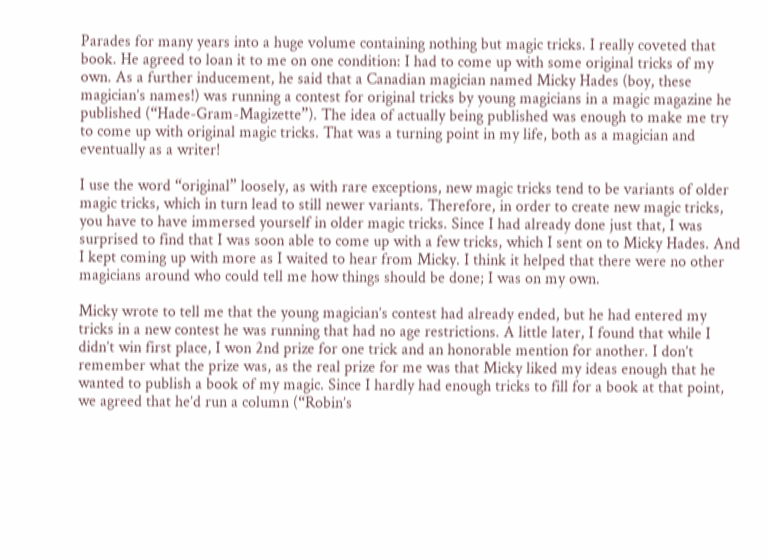Parades for many years into a huge volume containing nothing but magic tricks. I really coveted that book. He agreed to loan it to me on one condition: I had to come up with some original tricks of my own. As a further inducement, he said that a Canadian magician named Micky Hades (boy, these magician’s names!) was running a contest for original tricks by young magicians in a magic magazine he published (“Hade-Gram-Magizette”). The idea of actually being published was enough to make me try to come up with original magic tricks. That was a turning point in my life, both as a magician and eventually as a writer!

I use the word “original” loosely, as with rare exceptions, new magic tricks tend to be variants of older magic tricks, which in turn lead to still newer variants. Therefore, in order to create new magic tricks, you have to have immersed yourself in older magic tricks. Since I had already done just that, I was surprised to find that I was soon able to come up with a few tricks, which I sent on to Micky Hades. And I kept coming up with more as I waited to hear from Micky. I think it helped that there were no other magicians around who could tell me how things should be done; I was on my own.

Micky wrote to tell me that the young magician’s contest had already ended, but he had entered my tricks in a new contest he was running that had no age restrictions. A little later, I found that while I didn’t win first place, I won 2nd prize for one trick and an honorable mention for another. I don’t remember what the prize was, as the real prize for me was that Micky liked my ideas enough that he wanted to publish a book of my magic. Since I hardly had enough tricks to fill for a book at that point, we agreed that he’d run a column (“Robin’s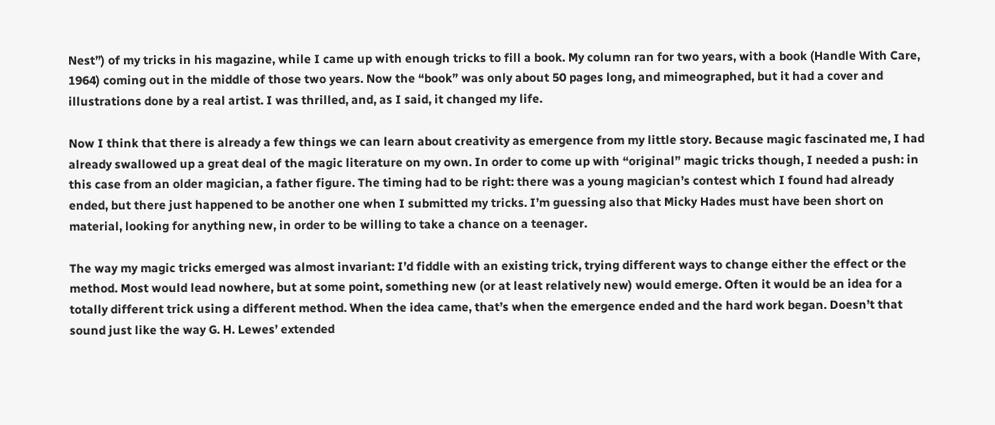Nest”) of my tricks in his magazine, while I came up with enough tricks to fill a book. My column ran for two years, with a book (Handle With Care, 1964) coming out in the middle of those two years. Now the “book” was only about 50 pages long, and mimeographed, but it had a cover and illustrations done by a real artist. I was thrilled, and, as I said, it changed my life.

Now I think that there is already a few things we can learn about creativity as emergence from my little story. Because magic fascinated me, I had already swallowed up a great deal of the magic literature on my own. In order to come up with “original” magic tricks though, I needed a push: in this case from an older magician, a father figure. The timing had to be right: there was a young magician’s contest which I found had already ended, but there just happened to be another one when I submitted my tricks. I’m guessing also that Micky Hades must have been short on material, looking for anything new, in order to be willing to take a chance on a teenager.

The way my magic tricks emerged was almost invariant: I’d fiddle with an existing trick, trying different ways to change either the effect or the method. Most would lead nowhere, but at some point, something new (or at least relatively new) would emerge. Often it would be an idea for a totally different trick using a different method. When the idea came, that’s when the emergence ended and the hard work began. Doesn’t that sound just like the way G. H. Lewes’ extended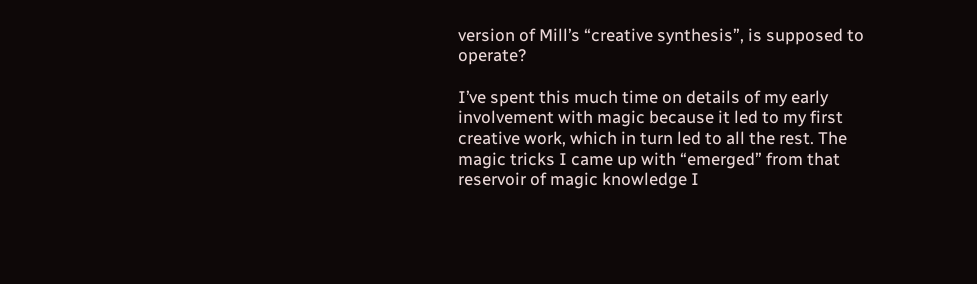version of Mill’s “creative synthesis”, is supposed to operate?

I’ve spent this much time on details of my early involvement with magic because it led to my first creative work, which in turn led to all the rest. The magic tricks I came up with “emerged” from that reservoir of magic knowledge I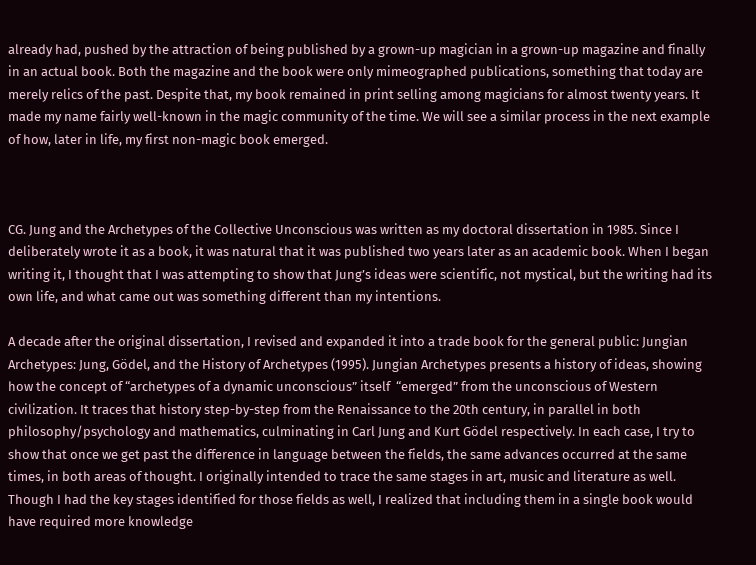already had, pushed by the attraction of being published by a grown-up magician in a grown-up magazine and finally in an actual book. Both the magazine and the book were only mimeographed publications, something that today are merely relics of the past. Despite that, my book remained in print selling among magicians for almost twenty years. It made my name fairly well-known in the magic community of the time. We will see a similar process in the next example of how, later in life, my first non-magic book emerged.



CG. Jung and the Archetypes of the Collective Unconscious was written as my doctoral dissertation in 1985. Since I deliberately wrote it as a book, it was natural that it was published two years later as an academic book. When I began writing it, I thought that I was attempting to show that Jung’s ideas were scientific, not mystical, but the writing had its own life, and what came out was something different than my intentions.

A decade after the original dissertation, I revised and expanded it into a trade book for the general public: Jungian Archetypes: Jung, Gödel, and the History of Archetypes (1995). Jungian Archetypes presents a history of ideas, showing how the concept of “archetypes of a dynamic unconscious” itself  “emerged” from the unconscious of Western civilization. It traces that history step-by-step from the Renaissance to the 20th century, in parallel in both philosophy/psychology and mathematics, culminating in Carl Jung and Kurt Gödel respectively. In each case, I try to show that once we get past the difference in language between the fields, the same advances occurred at the same times, in both areas of thought. I originally intended to trace the same stages in art, music and literature as well. Though I had the key stages identified for those fields as well, I realized that including them in a single book would have required more knowledge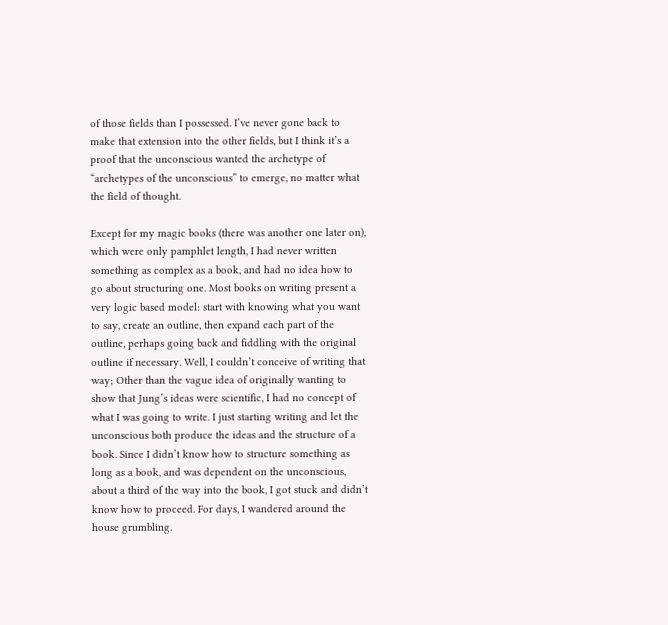of those fields than I possessed. I’ve never gone back to make that extension into the other fields, but I think it’s a proof that the unconscious wanted the archetype of “archetypes of the unconscious” to emerge, no matter what the field of thought.

Except for my magic books (there was another one later on), which were only pamphlet length, I had never written something as complex as a book, and had no idea how to go about structuring one. Most books on writing present a very logic based model: start with knowing what you want to say, create an outline, then expand each part of the outline, perhaps going back and fiddling with the original outline if necessary. Well, I couldn’t conceive of writing that way; Other than the vague idea of originally wanting to show that Jung’s ideas were scientific, I had no concept of what I was going to write. I just starting writing and let the unconscious both produce the ideas and the structure of a book. Since I didn’t know how to structure something as long as a book, and was dependent on the unconscious, about a third of the way into the book, I got stuck and didn’t know how to proceed. For days, I wandered around the house grumbling.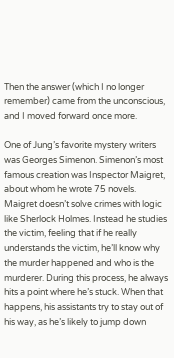Then the answer (which I no longer remember) came from the unconscious, and I moved forward once more.

One of Jung’s favorite mystery writers was Georges Simenon. Simenon’s most famous creation was Inspector Maigret, about whom he wrote 75 novels. Maigret doesn’t solve crimes with logic like Sherlock Holmes. Instead he studies the victim, feeling that if he really understands the victim, he’ll know why the murder happened and who is the murderer. During this process, he always hits a point where he’s stuck. When that happens, his assistants try to stay out of his way, as he’s likely to jump down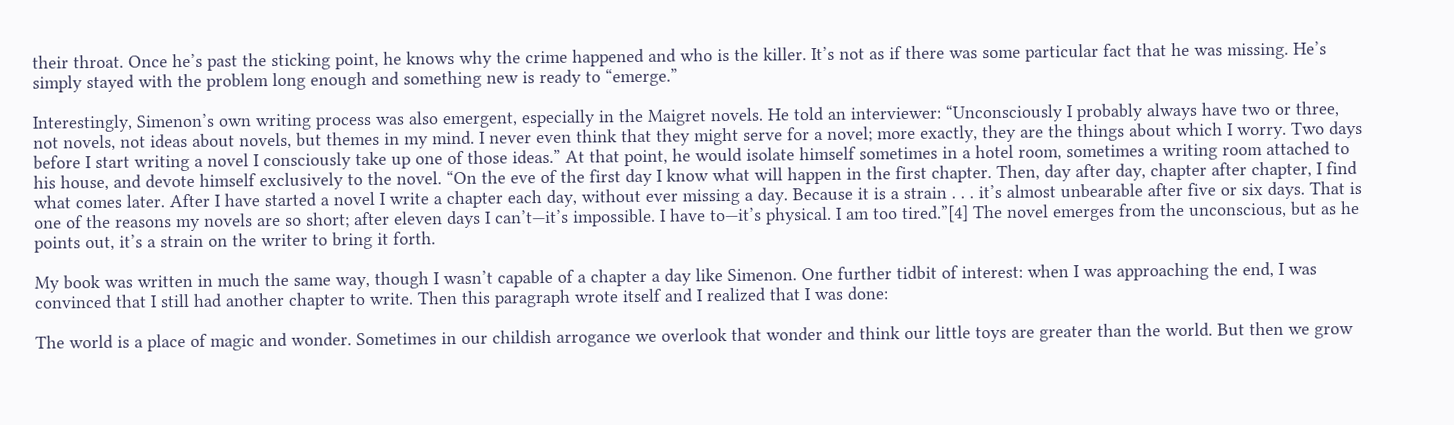their throat. Once he’s past the sticking point, he knows why the crime happened and who is the killer. It’s not as if there was some particular fact that he was missing. He’s simply stayed with the problem long enough and something new is ready to “emerge.”

Interestingly, Simenon’s own writing process was also emergent, especially in the Maigret novels. He told an interviewer: “Unconsciously I probably always have two or three, not novels, not ideas about novels, but themes in my mind. I never even think that they might serve for a novel; more exactly, they are the things about which I worry. Two days before I start writing a novel I consciously take up one of those ideas.” At that point, he would isolate himself sometimes in a hotel room, sometimes a writing room attached to his house, and devote himself exclusively to the novel. “On the eve of the first day I know what will happen in the first chapter. Then, day after day, chapter after chapter, I find what comes later. After I have started a novel I write a chapter each day, without ever missing a day. Because it is a strain . . . it’s almost unbearable after five or six days. That is one of the reasons my novels are so short; after eleven days I can’t—it’s impossible. I have to—it’s physical. I am too tired.”[4] The novel emerges from the unconscious, but as he points out, it’s a strain on the writer to bring it forth.

My book was written in much the same way, though I wasn’t capable of a chapter a day like Simenon. One further tidbit of interest: when I was approaching the end, I was convinced that I still had another chapter to write. Then this paragraph wrote itself and I realized that I was done:

The world is a place of magic and wonder. Sometimes in our childish arrogance we overlook that wonder and think our little toys are greater than the world. But then we grow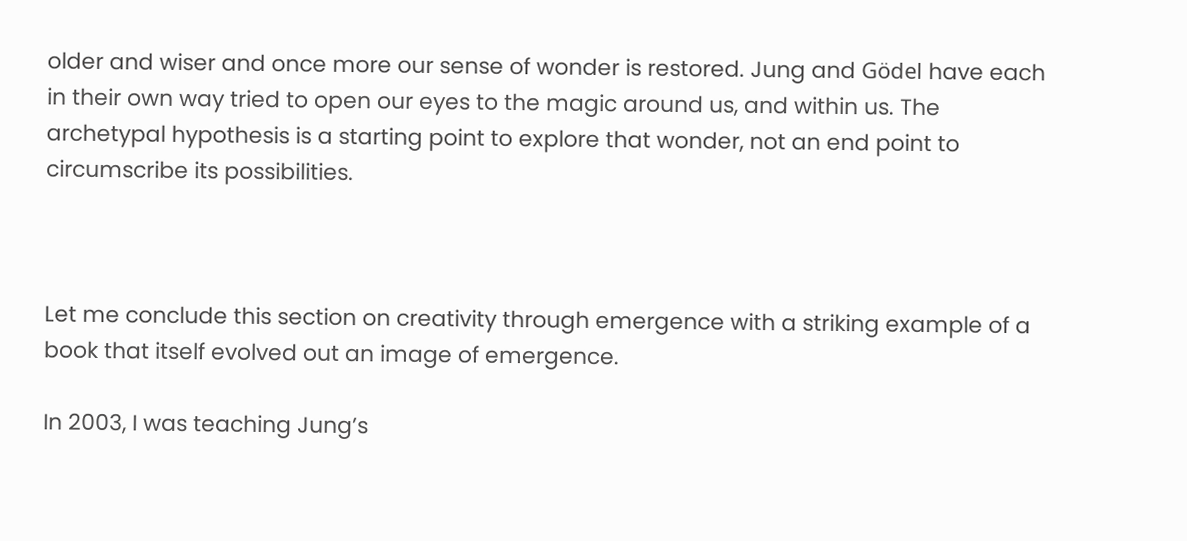older and wiser and once more our sense of wonder is restored. Jung and Gödel have each in their own way tried to open our eyes to the magic around us, and within us. The archetypal hypothesis is a starting point to explore that wonder, not an end point to circumscribe its possibilities.



Let me conclude this section on creativity through emergence with a striking example of a book that itself evolved out an image of emergence.

In 2003, I was teaching Jung’s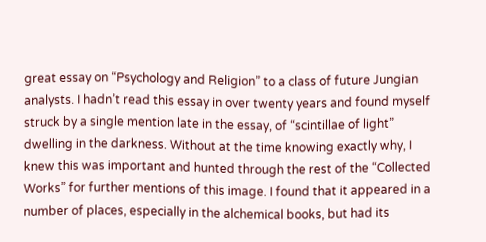great essay on “Psychology and Religion” to a class of future Jungian analysts. I hadn’t read this essay in over twenty years and found myself struck by a single mention late in the essay, of “scintillae of light” dwelling in the darkness. Without at the time knowing exactly why, I knew this was important and hunted through the rest of the “Collected Works” for further mentions of this image. I found that it appeared in a number of places, especially in the alchemical books, but had its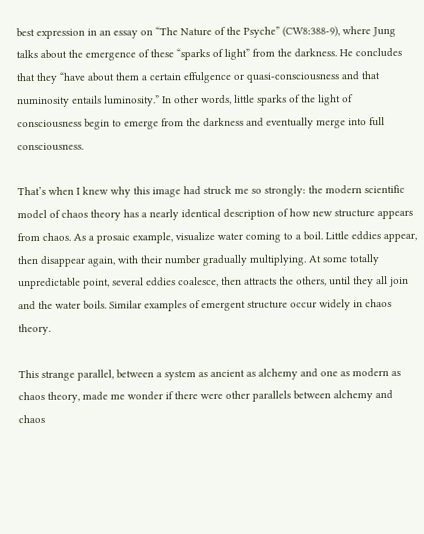best expression in an essay on “The Nature of the Psyche” (CW8:388-9), where Jung talks about the emergence of these “sparks of light” from the darkness. He concludes that they “have about them a certain effulgence or quasi-consciousness and that numinosity entails luminosity.” In other words, little sparks of the light of consciousness begin to emerge from the darkness and eventually merge into full consciousness.

That’s when I knew why this image had struck me so strongly: the modern scientific model of chaos theory has a nearly identical description of how new structure appears from chaos. As a prosaic example, visualize water coming to a boil. Little eddies appear, then disappear again, with their number gradually multiplying. At some totally unpredictable point, several eddies coalesce, then attracts the others, until they all join and the water boils. Similar examples of emergent structure occur widely in chaos theory.

This strange parallel, between a system as ancient as alchemy and one as modern as chaos theory, made me wonder if there were other parallels between alchemy and chaos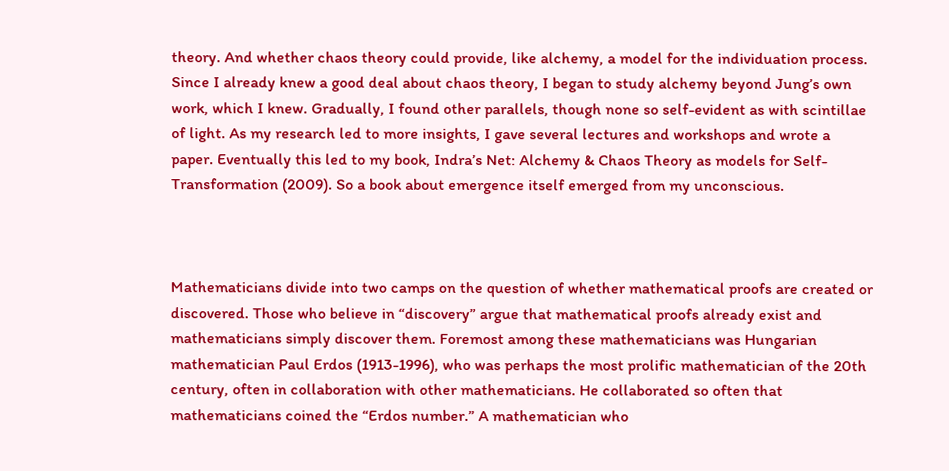theory. And whether chaos theory could provide, like alchemy, a model for the individuation process. Since I already knew a good deal about chaos theory, I began to study alchemy beyond Jung’s own work, which I knew. Gradually, I found other parallels, though none so self-evident as with scintillae of light. As my research led to more insights, I gave several lectures and workshops and wrote a paper. Eventually this led to my book, Indra’s Net: Alchemy & Chaos Theory as models for Self-Transformation (2009). So a book about emergence itself emerged from my unconscious.



Mathematicians divide into two camps on the question of whether mathematical proofs are created or discovered. Those who believe in “discovery” argue that mathematical proofs already exist and mathematicians simply discover them. Foremost among these mathematicians was Hungarian mathematician Paul Erdos (1913-1996), who was perhaps the most prolific mathematician of the 20th century, often in collaboration with other mathematicians. He collaborated so often that mathematicians coined the “Erdos number.” A mathematician who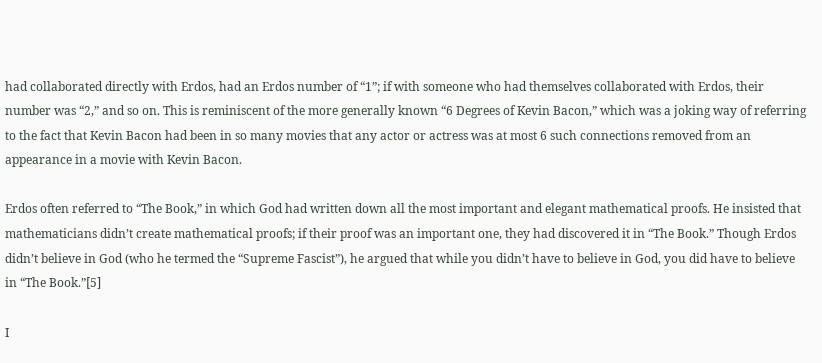had collaborated directly with Erdos, had an Erdos number of “1”; if with someone who had themselves collaborated with Erdos, their number was “2,” and so on. This is reminiscent of the more generally known “6 Degrees of Kevin Bacon,” which was a joking way of referring to the fact that Kevin Bacon had been in so many movies that any actor or actress was at most 6 such connections removed from an appearance in a movie with Kevin Bacon.

Erdos often referred to “The Book,” in which God had written down all the most important and elegant mathematical proofs. He insisted that mathematicians didn’t create mathematical proofs; if their proof was an important one, they had discovered it in “The Book.” Though Erdos didn’t believe in God (who he termed the “Supreme Fascist”), he argued that while you didn’t have to believe in God, you did have to believe in “The Book.”[5]

I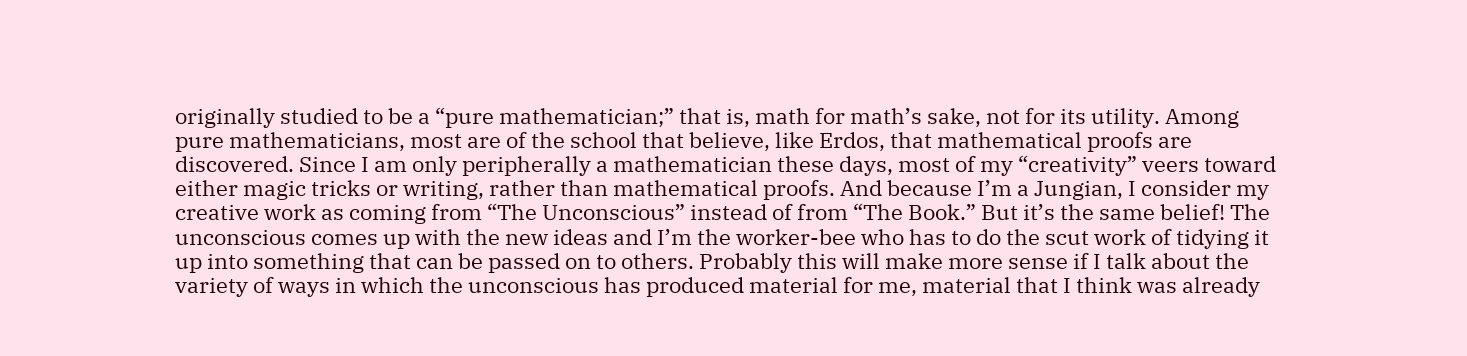originally studied to be a “pure mathematician;” that is, math for math’s sake, not for its utility. Among pure mathematicians, most are of the school that believe, like Erdos, that mathematical proofs are discovered. Since I am only peripherally a mathematician these days, most of my “creativity” veers toward either magic tricks or writing, rather than mathematical proofs. And because I’m a Jungian, I consider my creative work as coming from “The Unconscious” instead of from “The Book.” But it’s the same belief! The unconscious comes up with the new ideas and I’m the worker-bee who has to do the scut work of tidying it up into something that can be passed on to others. Probably this will make more sense if I talk about the variety of ways in which the unconscious has produced material for me, material that I think was already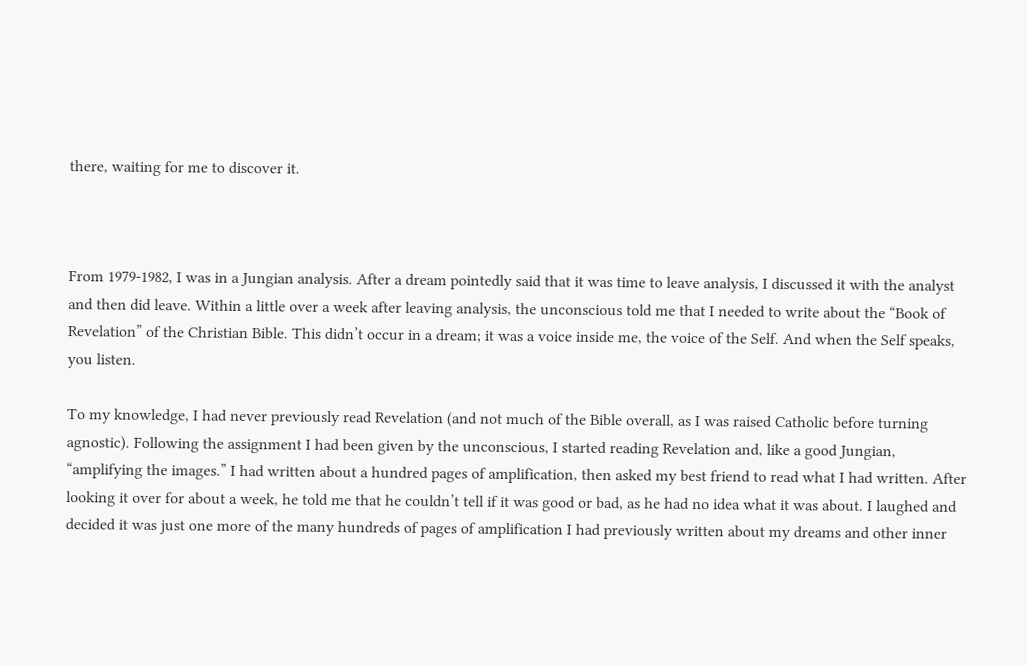there, waiting for me to discover it.



From 1979-1982, I was in a Jungian analysis. After a dream pointedly said that it was time to leave analysis, I discussed it with the analyst and then did leave. Within a little over a week after leaving analysis, the unconscious told me that I needed to write about the “Book of Revelation” of the Christian Bible. This didn’t occur in a dream; it was a voice inside me, the voice of the Self. And when the Self speaks, you listen.

To my knowledge, I had never previously read Revelation (and not much of the Bible overall, as I was raised Catholic before turning agnostic). Following the assignment I had been given by the unconscious, I started reading Revelation and, like a good Jungian, “amplifying the images.” I had written about a hundred pages of amplification, then asked my best friend to read what I had written. After looking it over for about a week, he told me that he couldn’t tell if it was good or bad, as he had no idea what it was about. I laughed and decided it was just one more of the many hundreds of pages of amplification I had previously written about my dreams and other inner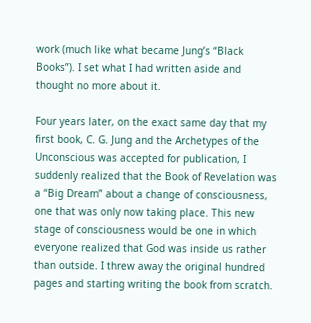work (much like what became Jung’s “Black Books”). I set what I had written aside and thought no more about it.

Four years later, on the exact same day that my first book, C. G. Jung and the Archetypes of the Unconscious was accepted for publication, I suddenly realized that the Book of Revelation was a “Big Dream” about a change of consciousness, one that was only now taking place. This new stage of consciousness would be one in which everyone realized that God was inside us rather than outside. I threw away the original hundred pages and starting writing the book from scratch.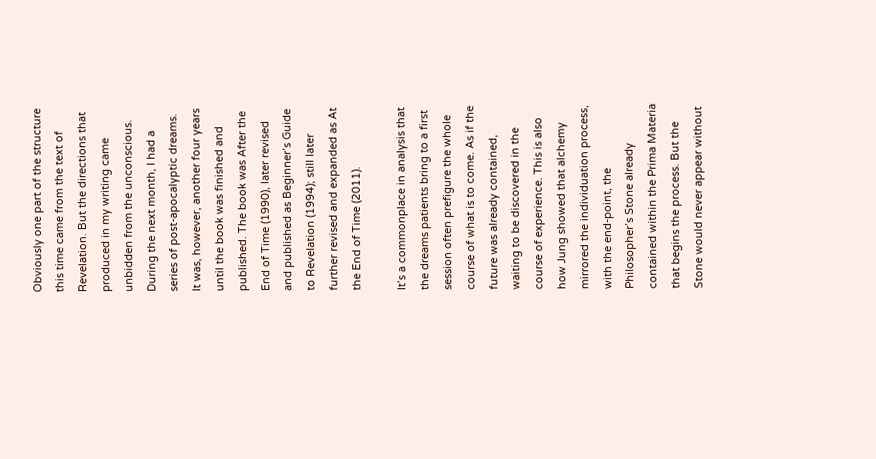Obviously one part of the structure this time came from the text of Revelation. But the directions that produced in my writing came unbidden from the unconscious. During the next month, I had a series of post-apocalyptic dreams. It was, however, another four years until the book was finished and published. The book was After the End of Time (1990), later revised and published as Beginner’s Guide to Revelation (1994); still later further revised and expanded as At the End of Time (2011).

It’s a commonplace in analysis that the dreams patients bring to a first session often prefigure the whole course of what is to come. As if the future was already contained, waiting to be discovered in the course of experience. This is also how Jung showed that alchemy mirrored the individuation process, with the end-point, the Philosopher’s Stone already contained within the Prima Materia that begins the process. But the Stone would never appear without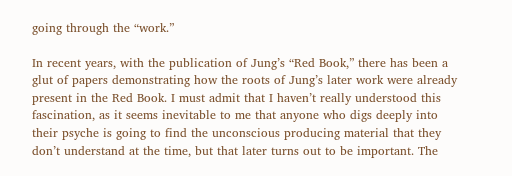going through the “work.”

In recent years, with the publication of Jung’s “Red Book,” there has been a glut of papers demonstrating how the roots of Jung’s later work were already present in the Red Book. I must admit that I haven’t really understood this fascination, as it seems inevitable to me that anyone who digs deeply into their psyche is going to find the unconscious producing material that they don’t understand at the time, but that later turns out to be important. The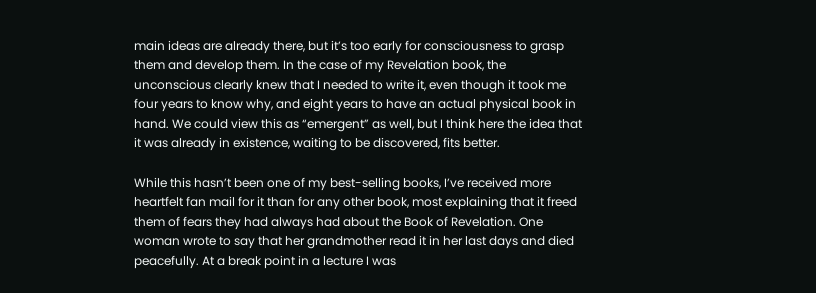main ideas are already there, but it’s too early for consciousness to grasp them and develop them. In the case of my Revelation book, the unconscious clearly knew that I needed to write it, even though it took me four years to know why, and eight years to have an actual physical book in hand. We could view this as “emergent” as well, but I think here the idea that it was already in existence, waiting to be discovered, fits better.

While this hasn’t been one of my best-selling books, I’ve received more heartfelt fan mail for it than for any other book, most explaining that it freed them of fears they had always had about the Book of Revelation. One woman wrote to say that her grandmother read it in her last days and died peacefully. At a break point in a lecture I was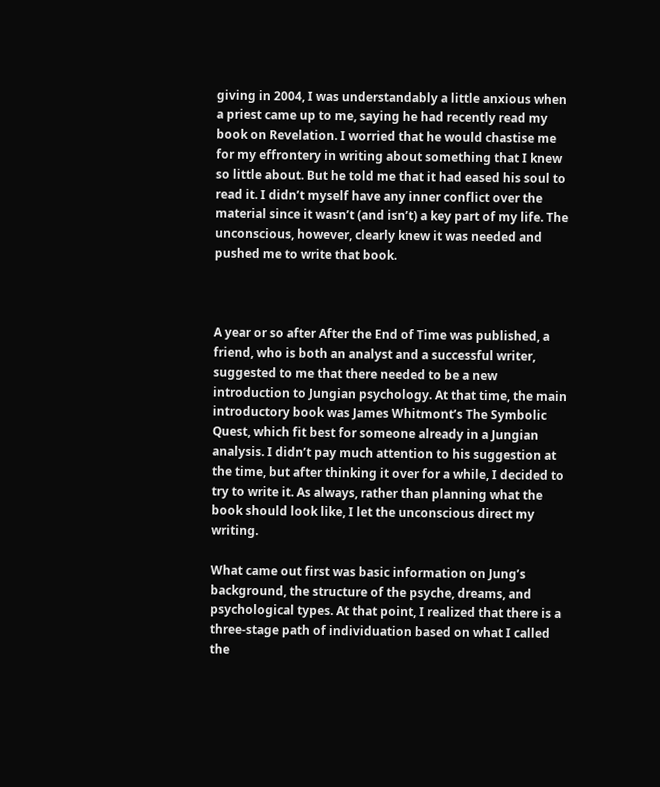giving in 2004, I was understandably a little anxious when a priest came up to me, saying he had recently read my book on Revelation. I worried that he would chastise me for my effrontery in writing about something that I knew so little about. But he told me that it had eased his soul to read it. I didn’t myself have any inner conflict over the material since it wasn’t (and isn’t) a key part of my life. The unconscious, however, clearly knew it was needed and pushed me to write that book.



A year or so after After the End of Time was published, a friend, who is both an analyst and a successful writer, suggested to me that there needed to be a new introduction to Jungian psychology. At that time, the main introductory book was James Whitmont’s The Symbolic Quest, which fit best for someone already in a Jungian analysis. I didn’t pay much attention to his suggestion at the time, but after thinking it over for a while, I decided to try to write it. As always, rather than planning what the book should look like, I let the unconscious direct my writing.

What came out first was basic information on Jung’s background, the structure of the psyche, dreams, and psychological types. At that point, I realized that there is a three-stage path of individuation based on what I called the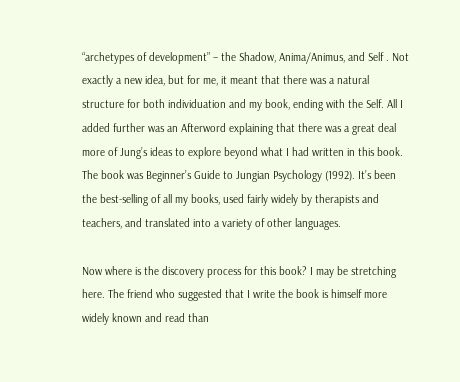“archetypes of development” – the Shadow, Anima/Animus, and Self . Not exactly a new idea, but for me, it meant that there was a natural structure for both individuation and my book, ending with the Self. All I added further was an Afterword explaining that there was a great deal more of Jung’s ideas to explore beyond what I had written in this book.  The book was Beginner’s Guide to Jungian Psychology (1992). It’s been the best-selling of all my books, used fairly widely by therapists and teachers, and translated into a variety of other languages.

Now where is the discovery process for this book? I may be stretching here. The friend who suggested that I write the book is himself more widely known and read than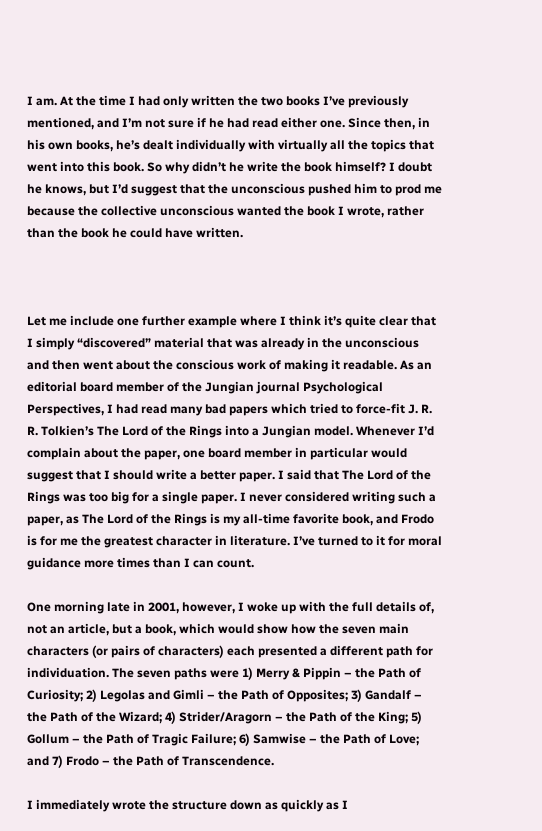I am. At the time I had only written the two books I’ve previously mentioned, and I’m not sure if he had read either one. Since then, in his own books, he’s dealt individually with virtually all the topics that went into this book. So why didn’t he write the book himself? I doubt he knows, but I’d suggest that the unconscious pushed him to prod me because the collective unconscious wanted the book I wrote, rather than the book he could have written.



Let me include one further example where I think it’s quite clear that I simply “discovered” material that was already in the unconscious and then went about the conscious work of making it readable. As an editorial board member of the Jungian journal Psychological Perspectives, I had read many bad papers which tried to force-fit J. R. R. Tolkien’s The Lord of the Rings into a Jungian model. Whenever I’d complain about the paper, one board member in particular would suggest that I should write a better paper. I said that The Lord of the Rings was too big for a single paper. I never considered writing such a paper, as The Lord of the Rings is my all-time favorite book, and Frodo is for me the greatest character in literature. I’ve turned to it for moral guidance more times than I can count.

One morning late in 2001, however, I woke up with the full details of, not an article, but a book, which would show how the seven main characters (or pairs of characters) each presented a different path for  individuation. The seven paths were 1) Merry & Pippin – the Path of Curiosity; 2) Legolas and Gimli – the Path of Opposites; 3) Gandalf – the Path of the Wizard; 4) Strider/Aragorn – the Path of the King; 5) Gollum – the Path of Tragic Failure; 6) Samwise – the Path of Love; and 7) Frodo – the Path of Transcendence.

I immediately wrote the structure down as quickly as I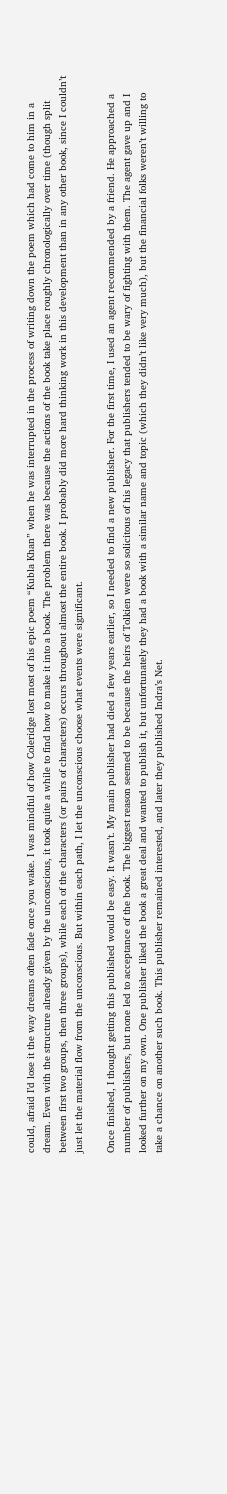could, afraid I’d lose it the way dreams often fade once you wake. I was mindful of how Coleridge lost most of his epic poem “Kubla Khan” when he was interrupted in the process of writing down the poem which had come to him in a dream. Even with the structure already given by the unconscious, it took quite a while to find how to make it into a book. The problem there was because the actions of the book take place roughly chronologically over time (though split between first two groups, then three groups), while each of the characters (or pairs of characters) occurs throughout almost the entire book. I probably did more hard thinking work in this development than in any other book, since I couldn’t just let the material flow from the unconscious. But within each path, I let the unconscious choose what events were significant.

Once finished, I thought getting this published would be easy. It wasn’t. My main publisher had died a few years earlier, so I needed to find a new publisher. For the first time, I used an agent recommended by a friend. He approached a number of publishers, but none led to acceptance of the book. The biggest reason seemed to be because the heirs of Tolkien were so solicitous of his legacy that publishers tended to be wary of fighting with them. The agent gave up and I looked further on my own. One publisher liked the book a great deal and wanted to publish it, but unfortunately they had a book with a similar name and topic (which they didn’t like very much), but the financial folks weren’t willing to take a chance on another such book. This publisher remained interested, and later they published Indra’s Net.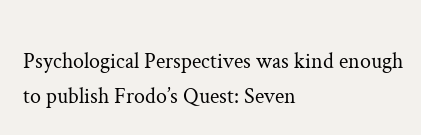Psychological Perspectives was kind enough to publish Frodo’s Quest: Seven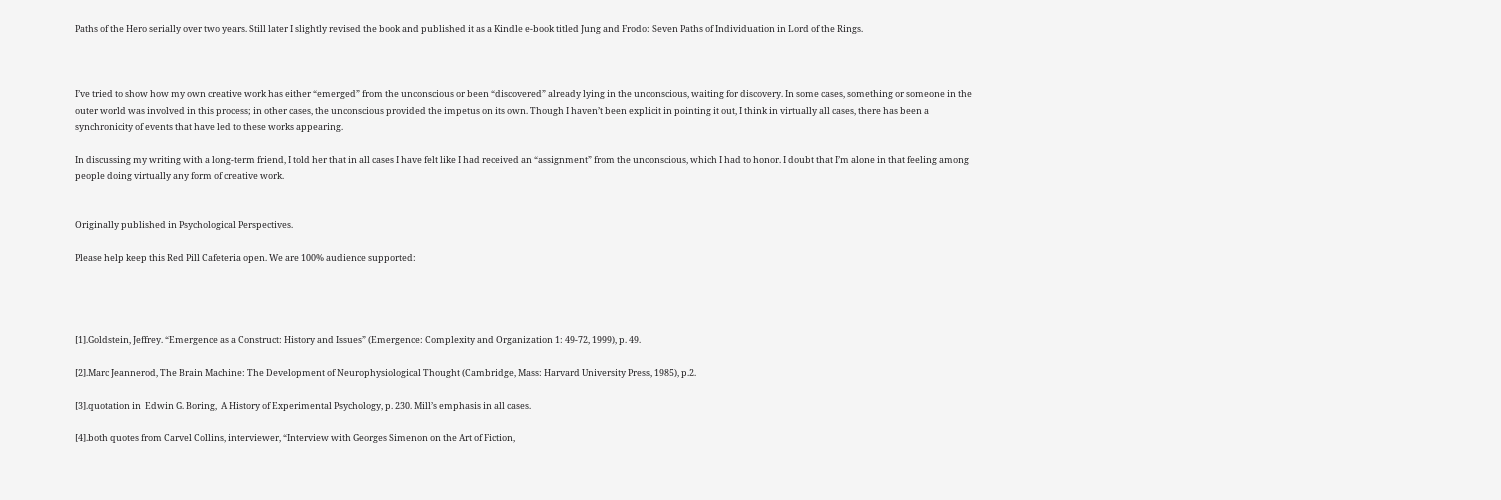Paths of the Hero serially over two years. Still later I slightly revised the book and published it as a Kindle e-book titled Jung and Frodo: Seven Paths of Individuation in Lord of the Rings.



I’ve tried to show how my own creative work has either “emerged” from the unconscious or been “discovered” already lying in the unconscious, waiting for discovery. In some cases, something or someone in the outer world was involved in this process; in other cases, the unconscious provided the impetus on its own. Though I haven’t been explicit in pointing it out, I think in virtually all cases, there has been a synchronicity of events that have led to these works appearing.

In discussing my writing with a long-term friend, I told her that in all cases I have felt like I had received an “assignment” from the unconscious, which I had to honor. I doubt that I’m alone in that feeling among people doing virtually any form of creative work.


Originally published in Psychological Perspectives.

Please help keep this Red Pill Cafeteria open. We are 100% audience supported:




[1].Goldstein, Jeffrey. “Emergence as a Construct: History and Issues” (Emergence: Complexity and Organization 1: 49-72, 1999), p. 49.

[2].Marc Jeannerod, The Brain Machine: The Development of Neurophysiological Thought (Cambridge, Mass: Harvard University Press, 1985), p.2.

[3].quotation in  Edwin G. Boring,  A History of Experimental Psychology, p. 230. Mill’s emphasis in all cases.

[4].both quotes from Carvel Collins, interviewer, “Interview with Georges Simenon on the Art of Fiction,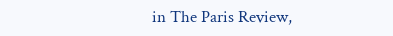in The Paris Review,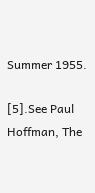Summer 1955.

[5].See Paul Hoffman, The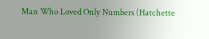Man Who Loved Only Numbers (Hatchette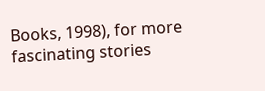Books, 1998), for more fascinating stories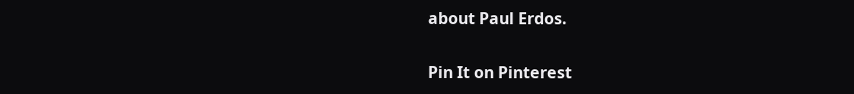about Paul Erdos.

Pin It on Pinterest